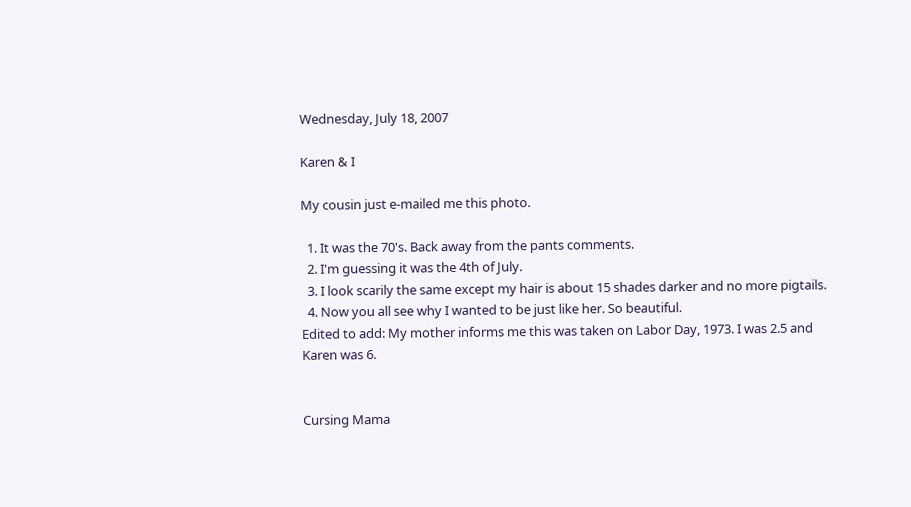Wednesday, July 18, 2007

Karen & I

My cousin just e-mailed me this photo.

  1. It was the 70's. Back away from the pants comments.
  2. I'm guessing it was the 4th of July.
  3. I look scarily the same except my hair is about 15 shades darker and no more pigtails.
  4. Now you all see why I wanted to be just like her. So beautiful.
Edited to add: My mother informs me this was taken on Labor Day, 1973. I was 2.5 and Karen was 6.


Cursing Mama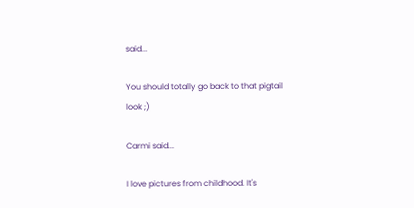said...

You should totally go back to that pigtail look ;)

Carmi said...

I love pictures from childhood. It's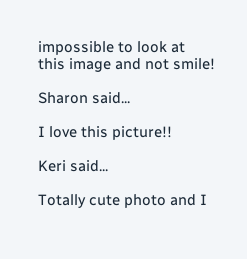impossible to look at this image and not smile!

Sharon said...

I love this picture!!

Keri said...

Totally cute photo and I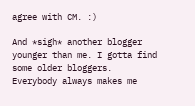agree with CM. :)

And *sigh* another blogger younger than me. I gotta find some older bloggers. Everybody always makes me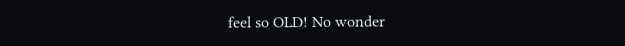feel so OLD! No wonder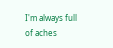I'm always full of aches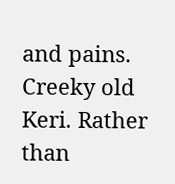and pains. Creeky old Keri. Rather than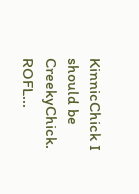KinnicChick I should be CreekyChick. ROFL...